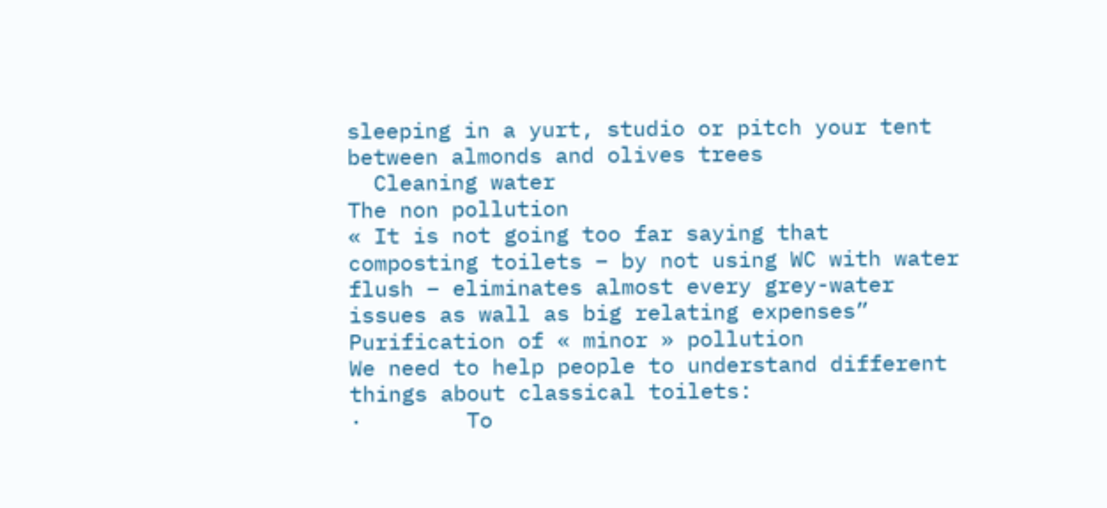sleeping in a yurt, studio or pitch your tent between almonds and olives trees
  Cleaning water
The non pollution
« It is not going too far saying that composting toilets – by not using WC with water flush – eliminates almost every grey-water issues as wall as big relating expenses”
Purification of « minor » pollution
We need to help people to understand different things about classical toilets:
·        To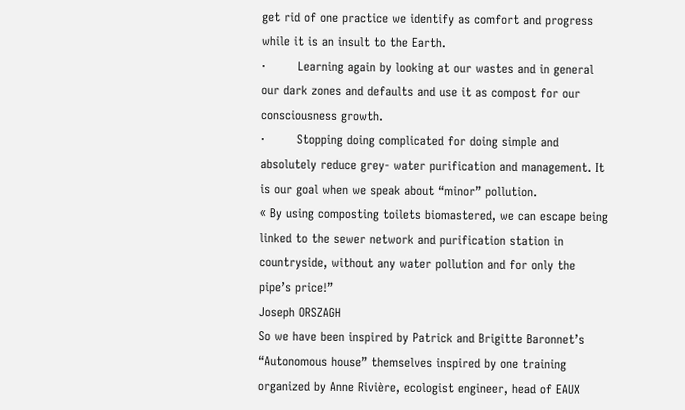get rid of one practice we identify as comfort and progress while it is an insult to the Earth.
·        Learning again by looking at our wastes and in general our dark zones and defaults and use it as compost for our consciousness growth.
·        Stopping doing complicated for doing simple and absolutely reduce grey- water purification and management. It is our goal when we speak about “minor” pollution.
« By using composting toilets biomastered, we can escape being linked to the sewer network and purification station in countryside, without any water pollution and for only the pipe’s price!”
Joseph ORSZAGH
So we have been inspired by Patrick and Brigitte Baronnet’s “Autonomous house” themselves inspired by one training organized by Anne Rivière, ecologist engineer, head of EAUX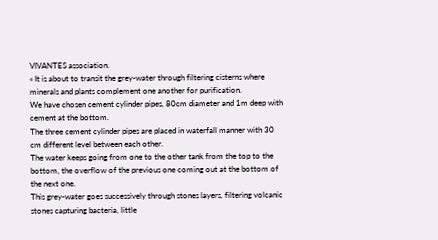VIVANTES association.
« It is about to transit the grey-water through filtering cisterns where minerals and plants complement one another for purification.
We have chosen cement cylinder pipes, 80cm diameter and 1m deep with cement at the bottom.
The three cement cylinder pipes are placed in waterfall manner with 30 cm different level between each other.
The water keeps going from one to the other tank from the top to the bottom, the overflow of the previous one coming out at the bottom of the next one.
This grey-water goes successively through stones layers, filtering volcanic stones capturing bacteria, little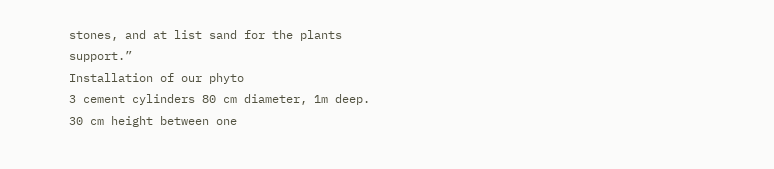stones, and at list sand for the plants support.”
Installation of our phyto
3 cement cylinders 80 cm diameter, 1m deep.
30 cm height between one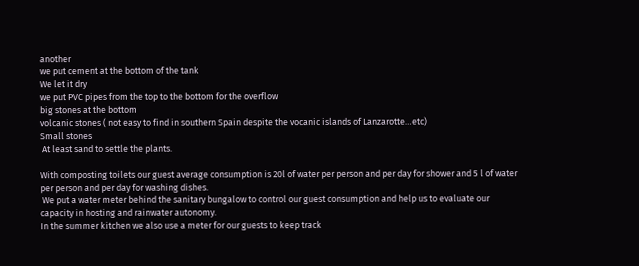another
we put cement at the bottom of the tank
We let it dry
we put PVC pipes from the top to the bottom for the overflow
big stones at the bottom
volcanic stones ( not easy to find in southern Spain despite the vocanic islands of Lanzarotte…etc)
Small stones
 At least sand to settle the plants.

With composting toilets our guest average consumption is 20l of water per person and per day for shower and 5 l of water per person and per day for washing dishes.
 We put a water meter behind the sanitary bungalow to control our guest consumption and help us to evaluate our capacity in hosting and rainwater autonomy.
In the summer kitchen we also use a meter for our guests to keep track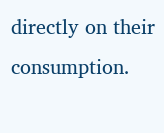directly on their consumption.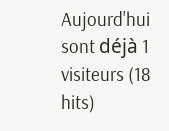Aujourd'hui sont déjà 1 visiteurs (18 hits)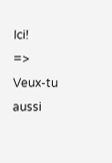Ici!
=> Veux-tu aussi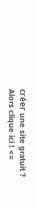créer une site gratuit ? Alors clique ici ! <=